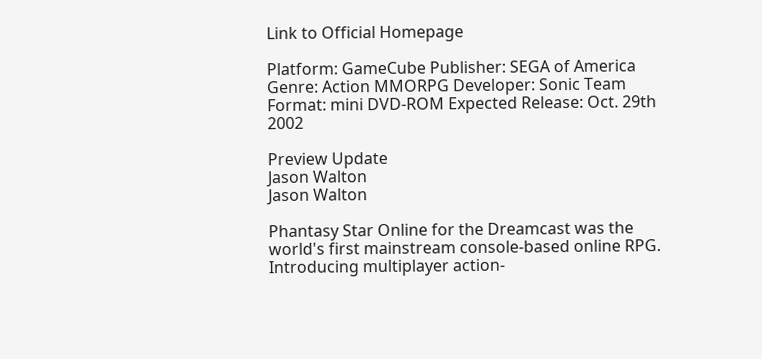Link to Official Homepage

Platform: GameCube Publisher: SEGA of America
Genre: Action MMORPG Developer: Sonic Team
Format: mini DVD-ROM Expected Release: Oct. 29th 2002

Preview Update
Jason Walton
Jason Walton

Phantasy Star Online for the Dreamcast was the world's first mainstream console-based online RPG. Introducing multiplayer action-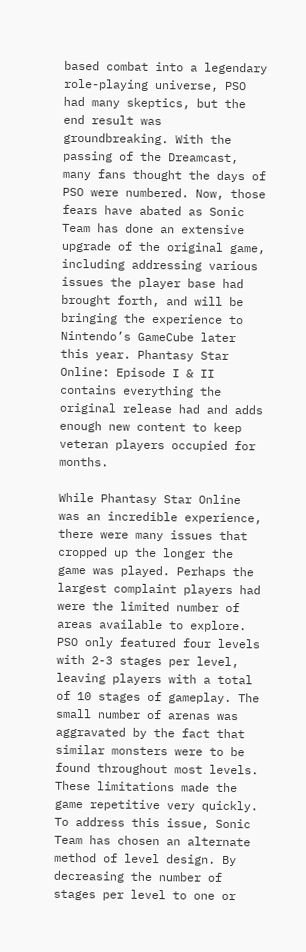based combat into a legendary role-playing universe, PSO had many skeptics, but the end result was groundbreaking. With the passing of the Dreamcast, many fans thought the days of PSO were numbered. Now, those fears have abated as Sonic Team has done an extensive upgrade of the original game, including addressing various issues the player base had brought forth, and will be bringing the experience to Nintendo’s GameCube later this year. Phantasy Star Online: Episode I & II contains everything the original release had and adds enough new content to keep veteran players occupied for months.

While Phantasy Star Online was an incredible experience, there were many issues that cropped up the longer the game was played. Perhaps the largest complaint players had were the limited number of areas available to explore. PSO only featured four levels with 2-3 stages per level, leaving players with a total of 10 stages of gameplay. The small number of arenas was aggravated by the fact that similar monsters were to be found throughout most levels. These limitations made the game repetitive very quickly. To address this issue, Sonic Team has chosen an alternate method of level design. By decreasing the number of stages per level to one or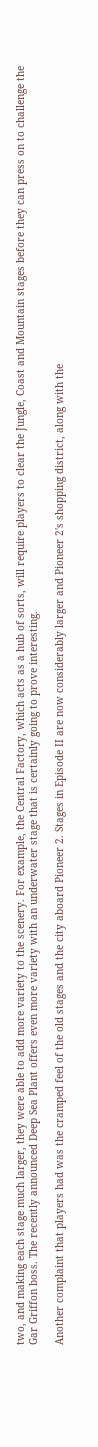two, and making each stage much larger, they were able to add more variety to the scenery. For example, the Central Factory, which acts as a hub of sorts, will require players to clear the Jungle, Coast and Mountain stages before they can press on to challenge the Gar Griffon boss. The recently announced Deep Sea Plant offers even more variety with an underwater stage that is certainly going to prove interesting.

Another complaint that players had was the cramped feel of the old stages and the city aboard Pioneer 2. Stages in Episode II are now considerably larger and Pioneer 2's shopping district, along with the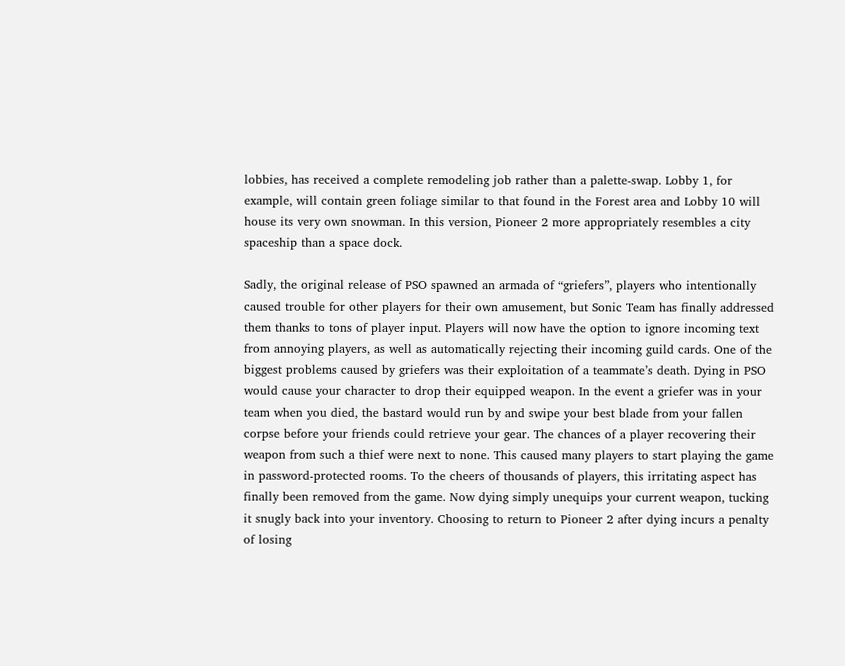lobbies, has received a complete remodeling job rather than a palette-swap. Lobby 1, for example, will contain green foliage similar to that found in the Forest area and Lobby 10 will house its very own snowman. In this version, Pioneer 2 more appropriately resembles a city spaceship than a space dock.

Sadly, the original release of PSO spawned an armada of “griefers”, players who intentionally caused trouble for other players for their own amusement, but Sonic Team has finally addressed them thanks to tons of player input. Players will now have the option to ignore incoming text from annoying players, as well as automatically rejecting their incoming guild cards. One of the biggest problems caused by griefers was their exploitation of a teammate’s death. Dying in PSO would cause your character to drop their equipped weapon. In the event a griefer was in your team when you died, the bastard would run by and swipe your best blade from your fallen corpse before your friends could retrieve your gear. The chances of a player recovering their weapon from such a thief were next to none. This caused many players to start playing the game in password-protected rooms. To the cheers of thousands of players, this irritating aspect has finally been removed from the game. Now dying simply unequips your current weapon, tucking it snugly back into your inventory. Choosing to return to Pioneer 2 after dying incurs a penalty of losing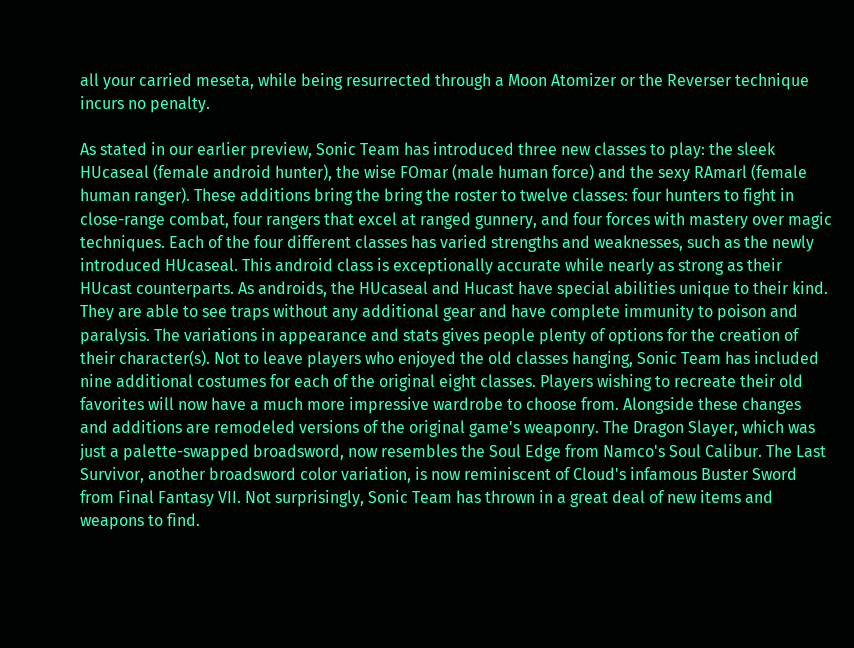all your carried meseta, while being resurrected through a Moon Atomizer or the Reverser technique incurs no penalty.

As stated in our earlier preview, Sonic Team has introduced three new classes to play: the sleek HUcaseal (female android hunter), the wise FOmar (male human force) and the sexy RAmarl (female human ranger). These additions bring the bring the roster to twelve classes: four hunters to fight in close-range combat, four rangers that excel at ranged gunnery, and four forces with mastery over magic techniques. Each of the four different classes has varied strengths and weaknesses, such as the newly introduced HUcaseal. This android class is exceptionally accurate while nearly as strong as their HUcast counterparts. As androids, the HUcaseal and Hucast have special abilities unique to their kind. They are able to see traps without any additional gear and have complete immunity to poison and paralysis. The variations in appearance and stats gives people plenty of options for the creation of their character(s). Not to leave players who enjoyed the old classes hanging, Sonic Team has included nine additional costumes for each of the original eight classes. Players wishing to recreate their old favorites will now have a much more impressive wardrobe to choose from. Alongside these changes and additions are remodeled versions of the original game's weaponry. The Dragon Slayer, which was just a palette-swapped broadsword, now resembles the Soul Edge from Namco's Soul Calibur. The Last Survivor, another broadsword color variation, is now reminiscent of Cloud's infamous Buster Sword from Final Fantasy VII. Not surprisingly, Sonic Team has thrown in a great deal of new items and weapons to find.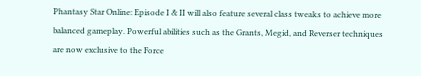Phantasy Star Online: Episode I & II will also feature several class tweaks to achieve more balanced gameplay. Powerful abilities such as the Grants, Megid, and Reverser techniques are now exclusive to the Force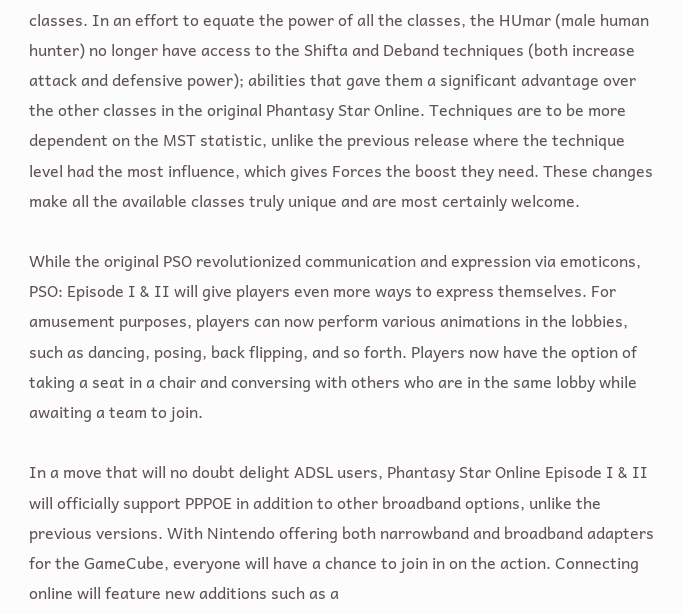classes. In an effort to equate the power of all the classes, the HUmar (male human hunter) no longer have access to the Shifta and Deband techniques (both increase attack and defensive power); abilities that gave them a significant advantage over the other classes in the original Phantasy Star Online. Techniques are to be more dependent on the MST statistic, unlike the previous release where the technique level had the most influence, which gives Forces the boost they need. These changes make all the available classes truly unique and are most certainly welcome.

While the original PSO revolutionized communication and expression via emoticons, PSO: Episode I & II will give players even more ways to express themselves. For amusement purposes, players can now perform various animations in the lobbies, such as dancing, posing, back flipping, and so forth. Players now have the option of taking a seat in a chair and conversing with others who are in the same lobby while awaiting a team to join.

In a move that will no doubt delight ADSL users, Phantasy Star Online Episode I & II will officially support PPPOE in addition to other broadband options, unlike the previous versions. With Nintendo offering both narrowband and broadband adapters for the GameCube, everyone will have a chance to join in on the action. Connecting online will feature new additions such as a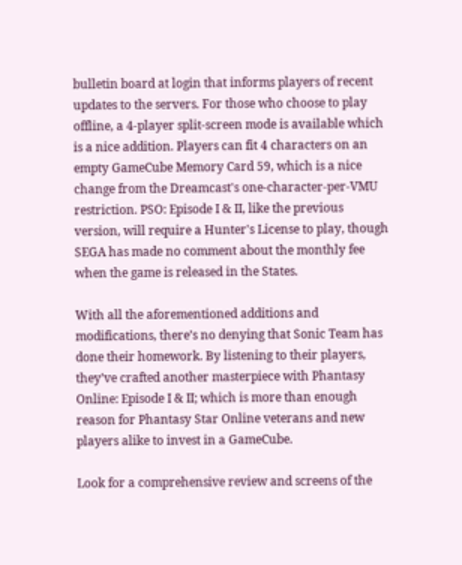bulletin board at login that informs players of recent updates to the servers. For those who choose to play offline, a 4-player split-screen mode is available which is a nice addition. Players can fit 4 characters on an empty GameCube Memory Card 59, which is a nice change from the Dreamcast's one-character-per-VMU restriction. PSO: Episode I & II, like the previous version, will require a Hunter's License to play, though SEGA has made no comment about the monthly fee when the game is released in the States.

With all the aforementioned additions and modifications, there’s no denying that Sonic Team has done their homework. By listening to their players, they’ve crafted another masterpiece with Phantasy Online: Episode I & II; which is more than enough reason for Phantasy Star Online veterans and new players alike to invest in a GameCube.

Look for a comprehensive review and screens of the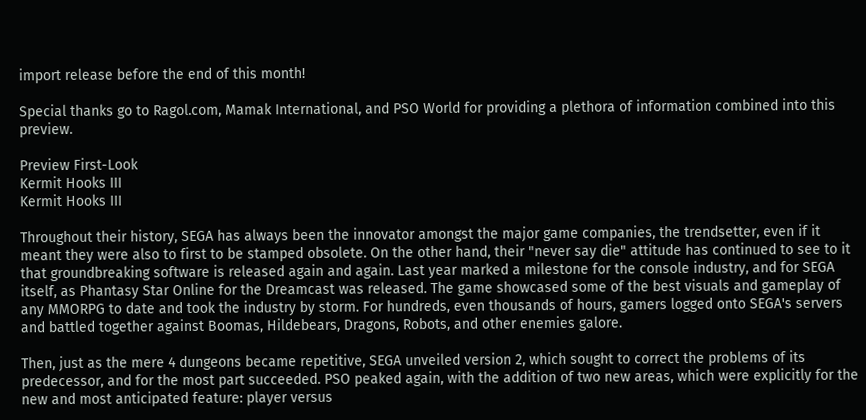import release before the end of this month!

Special thanks go to Ragol.com, Mamak International, and PSO World for providing a plethora of information combined into this preview.

Preview First-Look
Kermit Hooks III
Kermit Hooks III

Throughout their history, SEGA has always been the innovator amongst the major game companies, the trendsetter, even if it meant they were also to first to be stamped obsolete. On the other hand, their "never say die" attitude has continued to see to it that groundbreaking software is released again and again. Last year marked a milestone for the console industry, and for SEGA itself, as Phantasy Star Online for the Dreamcast was released. The game showcased some of the best visuals and gameplay of any MMORPG to date and took the industry by storm. For hundreds, even thousands of hours, gamers logged onto SEGA's servers and battled together against Boomas, Hildebears, Dragons, Robots, and other enemies galore.

Then, just as the mere 4 dungeons became repetitive, SEGA unveiled version 2, which sought to correct the problems of its predecessor, and for the most part succeeded. PSO peaked again, with the addition of two new areas, which were explicitly for the new and most anticipated feature: player versus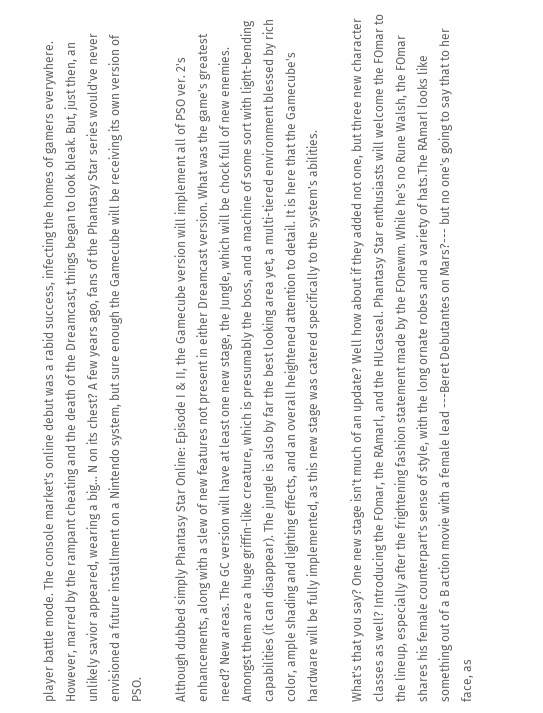player battle mode. The console market's online debut was a rabid success, infecting the homes of gamers everywhere. However, marred by the rampant cheating and the death of the Dreamcast, things began to look bleak. But, just then, an unlikely savior appeared, wearing a big... N on its chest? A few years ago, fans of the Phantasy Star series would've never envisioned a future installment on a Nintendo system, but sure enough the Gamecube will be receiving its own version of PSO.

Although dubbed simply Phantasy Star Online: Episode I & II, the Gamecube version will implement all of PSO ver. 2's enhancements, along with a slew of new features not present in either Dreamcast version. What was the game's greatest need? New areas. The GC version will have at least one new stage, the Jungle, which will be chock full of new enemies. Amongst them are a huge griffin-like creature, which is presumably the boss, and a machine of some sort with light-bending capabilities (it can disappear). The jungle is also by far the best looking area yet, a multi-tiered environment blessed by rich color, ample shading and lighting effects, and an overall heightened attention to detail. It is here that the Gamecube's hardware will be fully implemented, as this new stage was catered specifically to the system's abilities.

What's that you say? One new stage isn't much of an update? Well how about if they added not one, but three new character classes as well? Introducing the FOmar, the RAmarl, and the HUcaseal. Phantasy Star enthusiasts will welcome the FOmar to the lineup, especially after the frightening fashion statement made by the FOnewm. While he's no Rune Walsh, the FOmar shares his female counterpart's sense of style, with the long ornate robes and a variety of hats.The RAmarl looks like something out of a B action movie with a female lead ---Beret Debutantes on Mars?--- but no one's going to say that to her face, as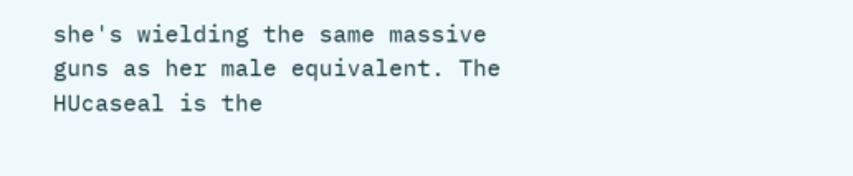she's wielding the same massive guns as her male equivalent. The HUcaseal is the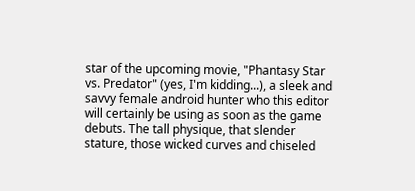star of the upcoming movie, "Phantasy Star vs. Predator" (yes, I'm kidding...), a sleek and savvy female android hunter who this editor will certainly be using as soon as the game debuts. The tall physique, that slender stature, those wicked curves and chiseled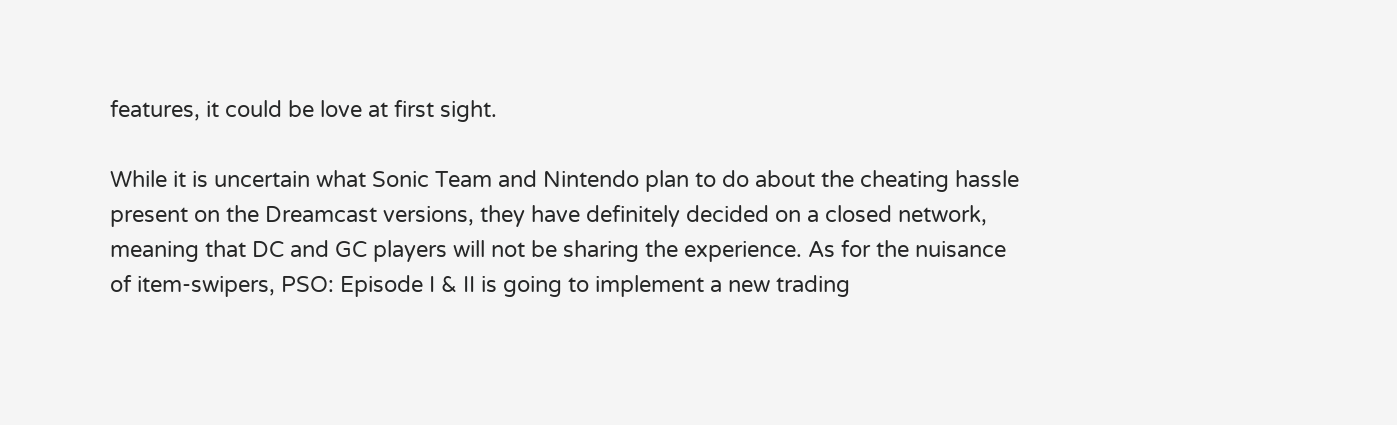features, it could be love at first sight.

While it is uncertain what Sonic Team and Nintendo plan to do about the cheating hassle present on the Dreamcast versions, they have definitely decided on a closed network, meaning that DC and GC players will not be sharing the experience. As for the nuisance of item-swipers, PSO: Episode I & II is going to implement a new trading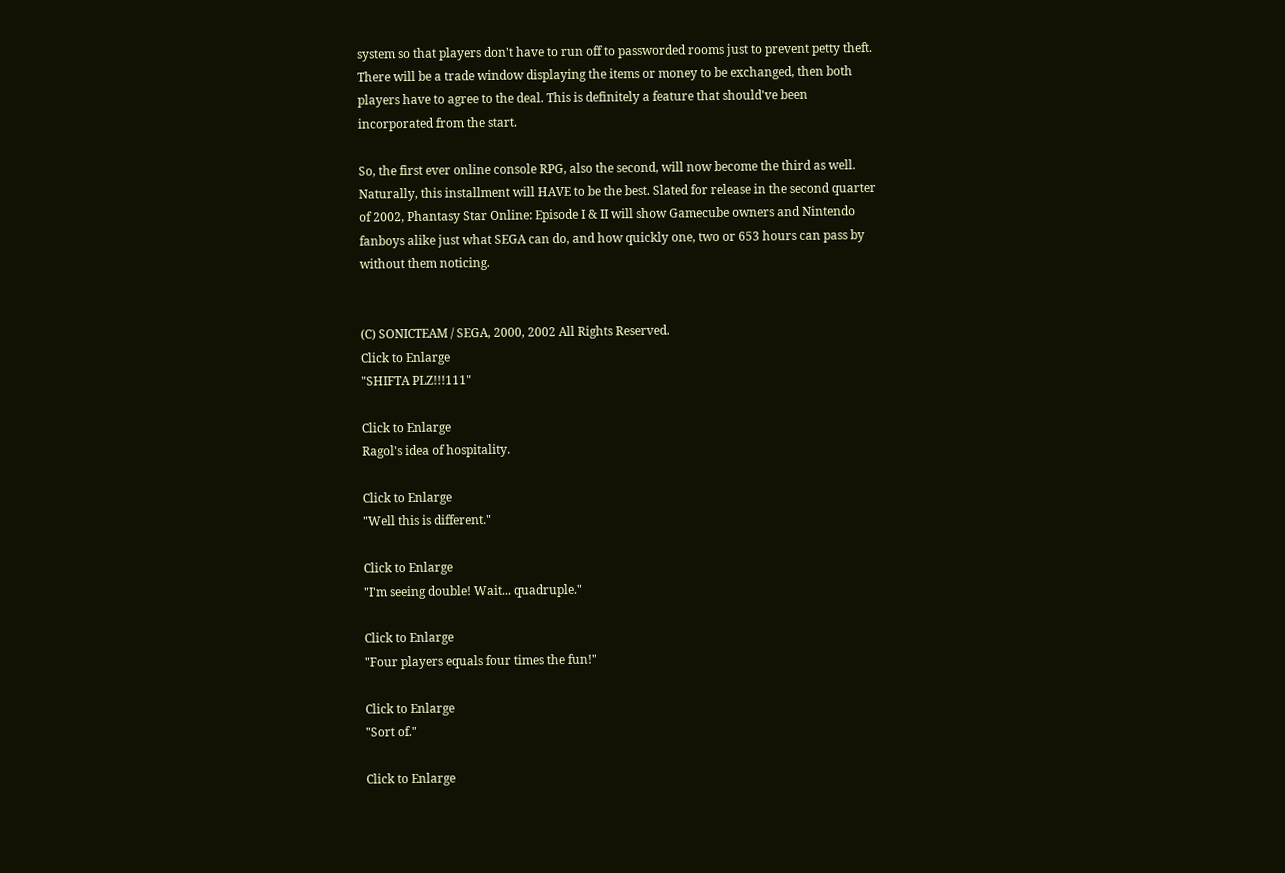system so that players don't have to run off to passworded rooms just to prevent petty theft. There will be a trade window displaying the items or money to be exchanged, then both players have to agree to the deal. This is definitely a feature that should've been incorporated from the start.

So, the first ever online console RPG, also the second, will now become the third as well. Naturally, this installment will HAVE to be the best. Slated for release in the second quarter of 2002, Phantasy Star Online: Episode I & II will show Gamecube owners and Nintendo fanboys alike just what SEGA can do, and how quickly one, two or 653 hours can pass by without them noticing.


(C) SONICTEAM / SEGA, 2000, 2002 All Rights Reserved.
Click to Enlarge
"SHIFTA PLZ!!!111"

Click to Enlarge
Ragol's idea of hospitality.

Click to Enlarge
"Well this is different."

Click to Enlarge
"I'm seeing double! Wait... quadruple."

Click to Enlarge
"Four players equals four times the fun!"

Click to Enlarge
"Sort of."

Click to Enlarge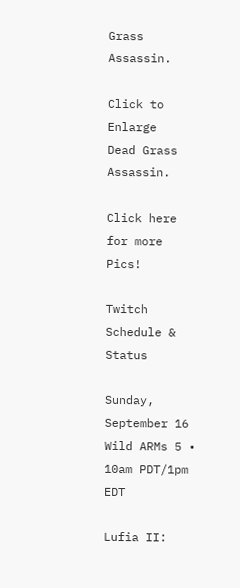Grass Assassin.

Click to Enlarge
Dead Grass Assassin.

Click here for more Pics!

Twitch Schedule & Status

Sunday, September 16
Wild ARMs 5 • 10am PDT/1pm EDT

Lufia II: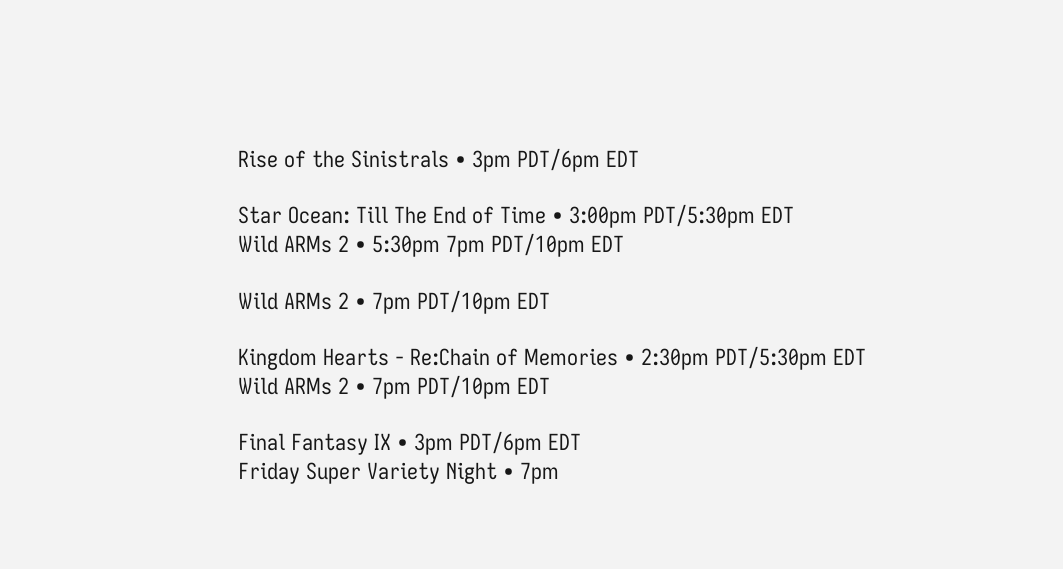Rise of the Sinistrals • 3pm PDT/6pm EDT

Star Ocean: Till The End of Time • 3:00pm PDT/5:30pm EDT
Wild ARMs 2 • 5:30pm 7pm PDT/10pm EDT

Wild ARMs 2 • 7pm PDT/10pm EDT

Kingdom Hearts - Re:Chain of Memories • 2:30pm PDT/5:30pm EDT
Wild ARMs 2 • 7pm PDT/10pm EDT

Final Fantasy IX • 3pm PDT/6pm EDT
Friday Super Variety Night • 7pm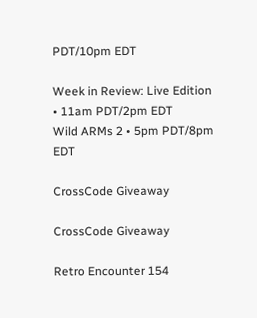PDT/10pm EDT

Week in Review: Live Edition • 11am PDT/2pm EDT
Wild ARMs 2 • 5pm PDT/8pm EDT

CrossCode Giveaway

CrossCode Giveaway

Retro Encounter 154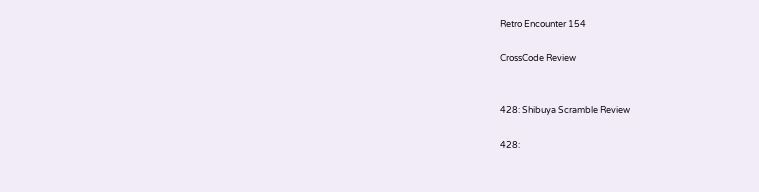Retro Encounter 154

CrossCode Review


428: Shibuya Scramble Review

428: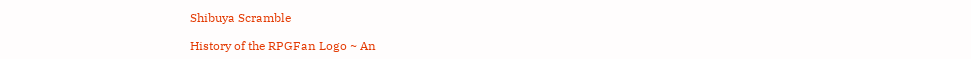Shibuya Scramble

History of the RPGFan Logo ~ An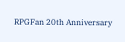RPGFan 20th Anniversary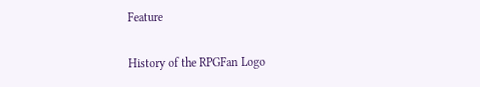Feature

History of the RPGFan Logo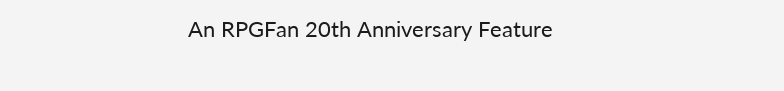An RPGFan 20th Anniversary Feature